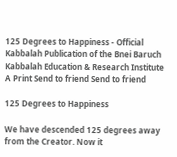125 Degrees to Happiness - Official Kabbalah Publication of the Bnei Baruch Kabbalah Education & Research Institute
A Print Send to friend Send to friend

125 Degrees to Happiness

We have descended 125 degrees away from the Creator. Now it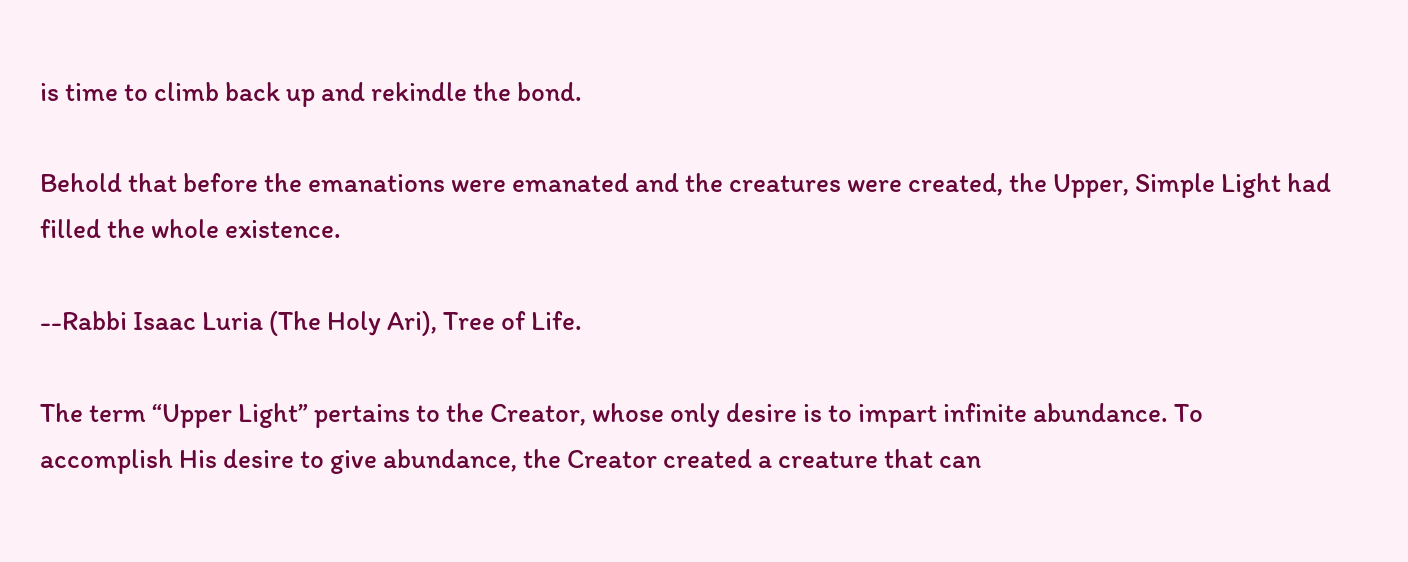is time to climb back up and rekindle the bond.

Behold that before the emanations were emanated and the creatures were created, the Upper, Simple Light had filled the whole existence.

--Rabbi Isaac Luria (The Holy Ari), Tree of Life.

The term “Upper Light” pertains to the Creator, whose only desire is to impart infinite abundance. To accomplish His desire to give abundance, the Creator created a creature that can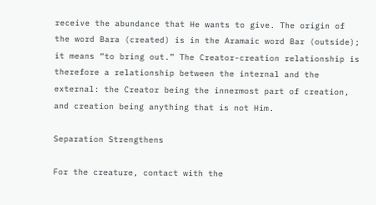receive the abundance that He wants to give. The origin of the word Bara (created) is in the Aramaic word Bar (outside); it means “to bring out.” The Creator-creation relationship is therefore a relationship between the internal and the external: the Creator being the innermost part of creation, and creation being anything that is not Him.

Separation Strengthens

For the creature, contact with the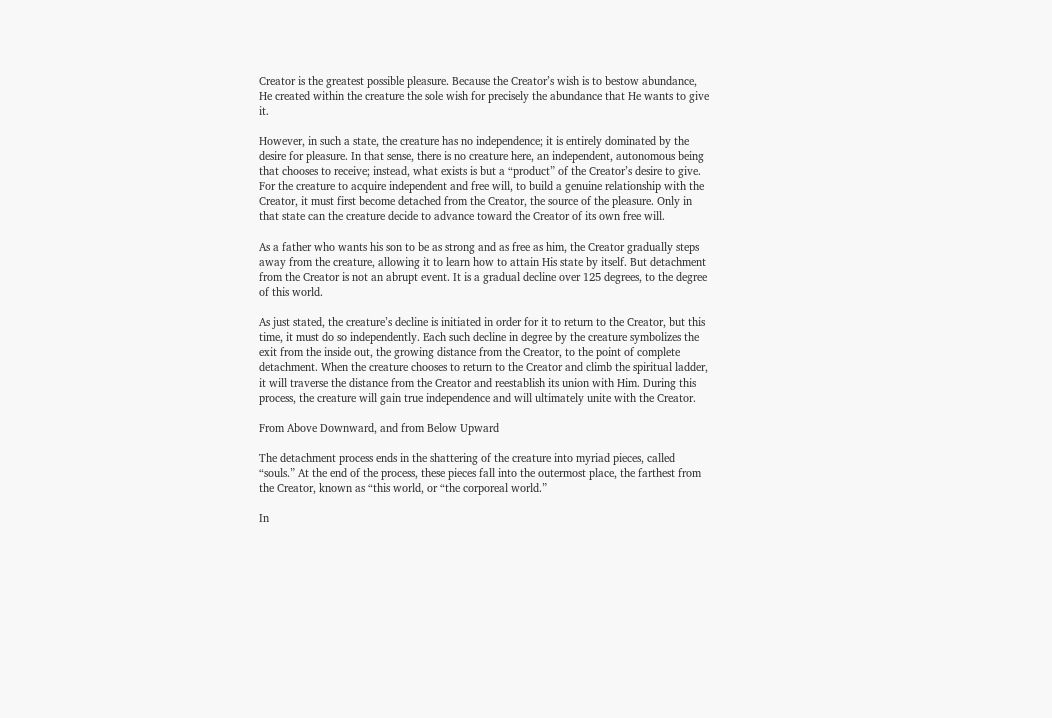Creator is the greatest possible pleasure. Because the Creator’s wish is to bestow abundance, He created within the creature the sole wish for precisely the abundance that He wants to give it.

However, in such a state, the creature has no independence; it is entirely dominated by the desire for pleasure. In that sense, there is no creature here, an independent, autonomous being that chooses to receive; instead, what exists is but a “product” of the Creator’s desire to give. For the creature to acquire independent and free will, to build a genuine relationship with the Creator, it must first become detached from the Creator, the source of the pleasure. Only in that state can the creature decide to advance toward the Creator of its own free will.

As a father who wants his son to be as strong and as free as him, the Creator gradually steps away from the creature, allowing it to learn how to attain His state by itself. But detachment from the Creator is not an abrupt event. It is a gradual decline over 125 degrees, to the degree of this world.

As just stated, the creature’s decline is initiated in order for it to return to the Creator, but this time, it must do so independently. Each such decline in degree by the creature symbolizes the exit from the inside out, the growing distance from the Creator, to the point of complete detachment. When the creature chooses to return to the Creator and climb the spiritual ladder, it will traverse the distance from the Creator and reestablish its union with Him. During this process, the creature will gain true independence and will ultimately unite with the Creator.

From Above Downward, and from Below Upward

The detachment process ends in the shattering of the creature into myriad pieces, called “souls.” At the end of the process, these pieces fall into the outermost place, the farthest from the Creator, known as “this world, or “the corporeal world.”

In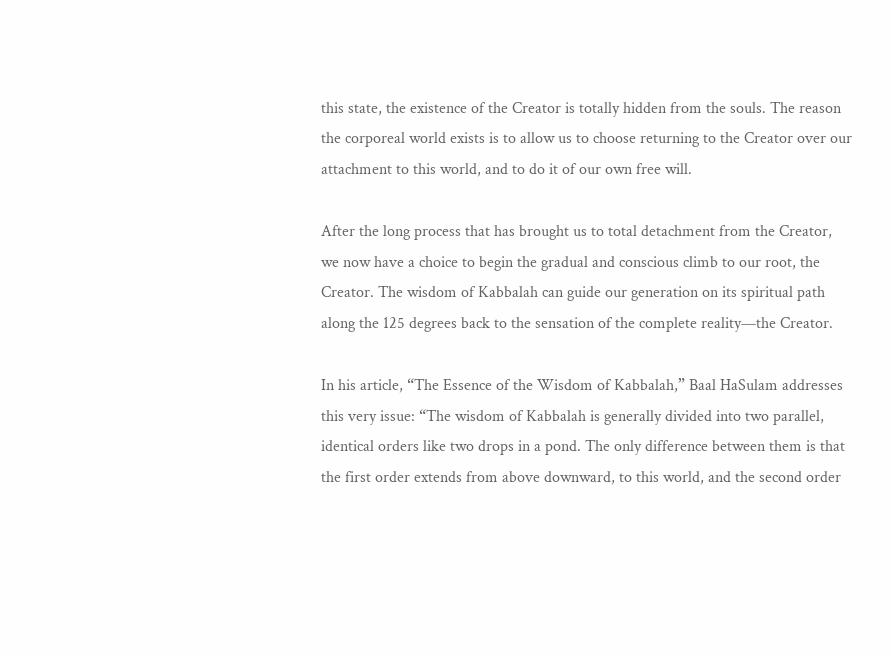this state, the existence of the Creator is totally hidden from the souls. The reason the corporeal world exists is to allow us to choose returning to the Creator over our attachment to this world, and to do it of our own free will.

After the long process that has brought us to total detachment from the Creator, we now have a choice to begin the gradual and conscious climb to our root, the Creator. The wisdom of Kabbalah can guide our generation on its spiritual path along the 125 degrees back to the sensation of the complete reality—the Creator.

In his article, “The Essence of the Wisdom of Kabbalah,” Baal HaSulam addresses this very issue: “The wisdom of Kabbalah is generally divided into two parallel, identical orders like two drops in a pond. The only difference between them is that the first order extends from above downward, to this world, and the second order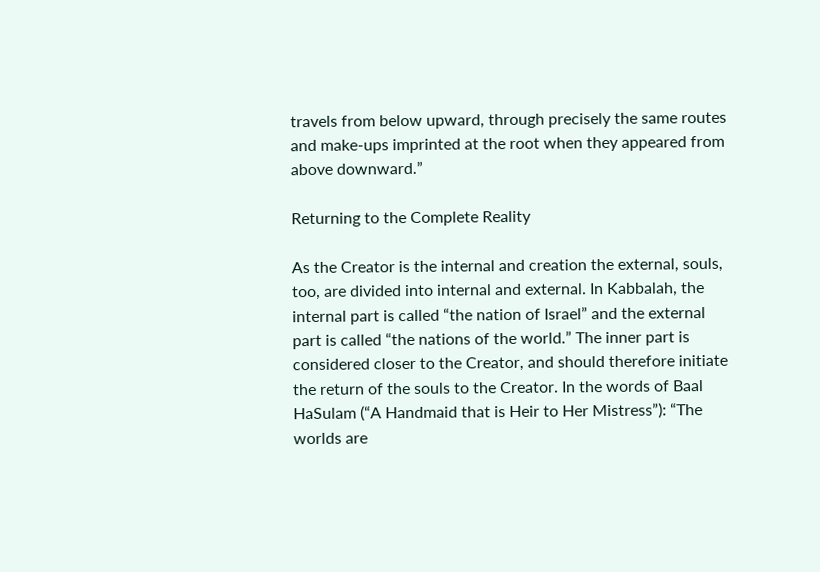travels from below upward, through precisely the same routes and make-ups imprinted at the root when they appeared from above downward.”

Returning to the Complete Reality

As the Creator is the internal and creation the external, souls, too, are divided into internal and external. In Kabbalah, the internal part is called “the nation of Israel” and the external part is called “the nations of the world.” The inner part is considered closer to the Creator, and should therefore initiate the return of the souls to the Creator. In the words of Baal HaSulam (“A Handmaid that is Heir to Her Mistress”): “The worlds are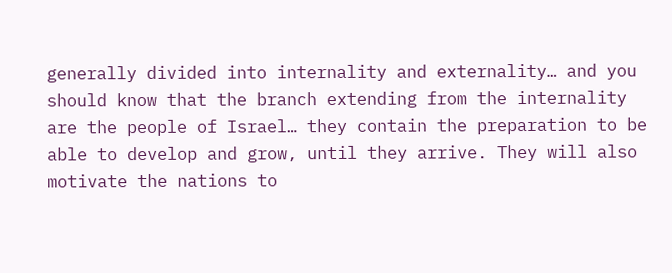generally divided into internality and externality… and you should know that the branch extending from the internality are the people of Israel… they contain the preparation to be able to develop and grow, until they arrive. They will also motivate the nations to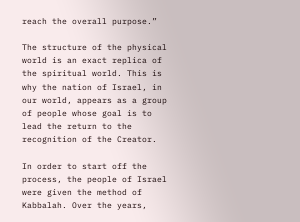reach the overall purpose.”

The structure of the physical world is an exact replica of the spiritual world. This is why the nation of Israel, in our world, appears as a group of people whose goal is to lead the return to the recognition of the Creator.

In order to start off the process, the people of Israel were given the method of Kabbalah. Over the years,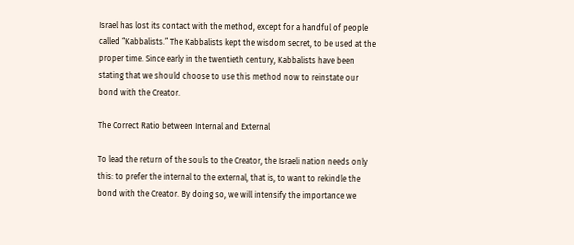Israel has lost its contact with the method, except for a handful of people called “Kabbalists.” The Kabbalists kept the wisdom secret, to be used at the proper time. Since early in the twentieth century, Kabbalists have been stating that we should choose to use this method now to reinstate our bond with the Creator.

The Correct Ratio between Internal and External

To lead the return of the souls to the Creator, the Israeli nation needs only this: to prefer the internal to the external, that is, to want to rekindle the bond with the Creator. By doing so, we will intensify the importance we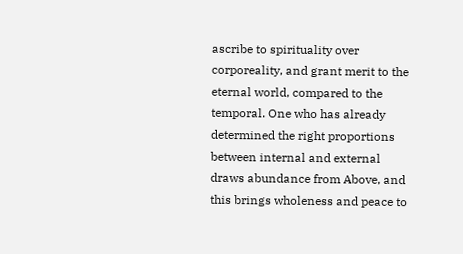ascribe to spirituality over corporeality, and grant merit to the eternal world, compared to the temporal. One who has already determined the right proportions between internal and external draws abundance from Above, and this brings wholeness and peace to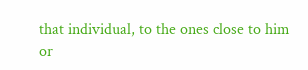that individual, to the ones close to him or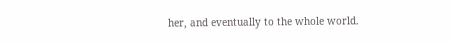her, and eventually to the whole world.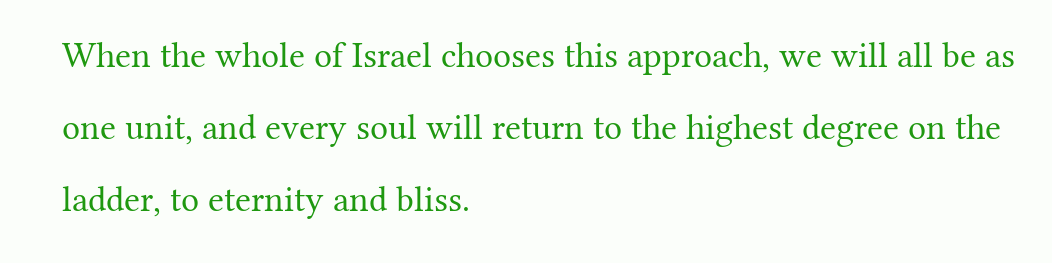When the whole of Israel chooses this approach, we will all be as one unit, and every soul will return to the highest degree on the ladder, to eternity and bliss.